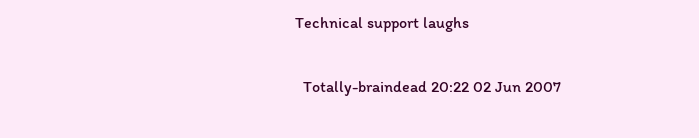Technical support laughs

  Totally-braindead 20:22 02 Jun 2007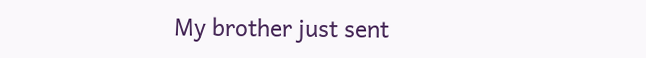My brother just sent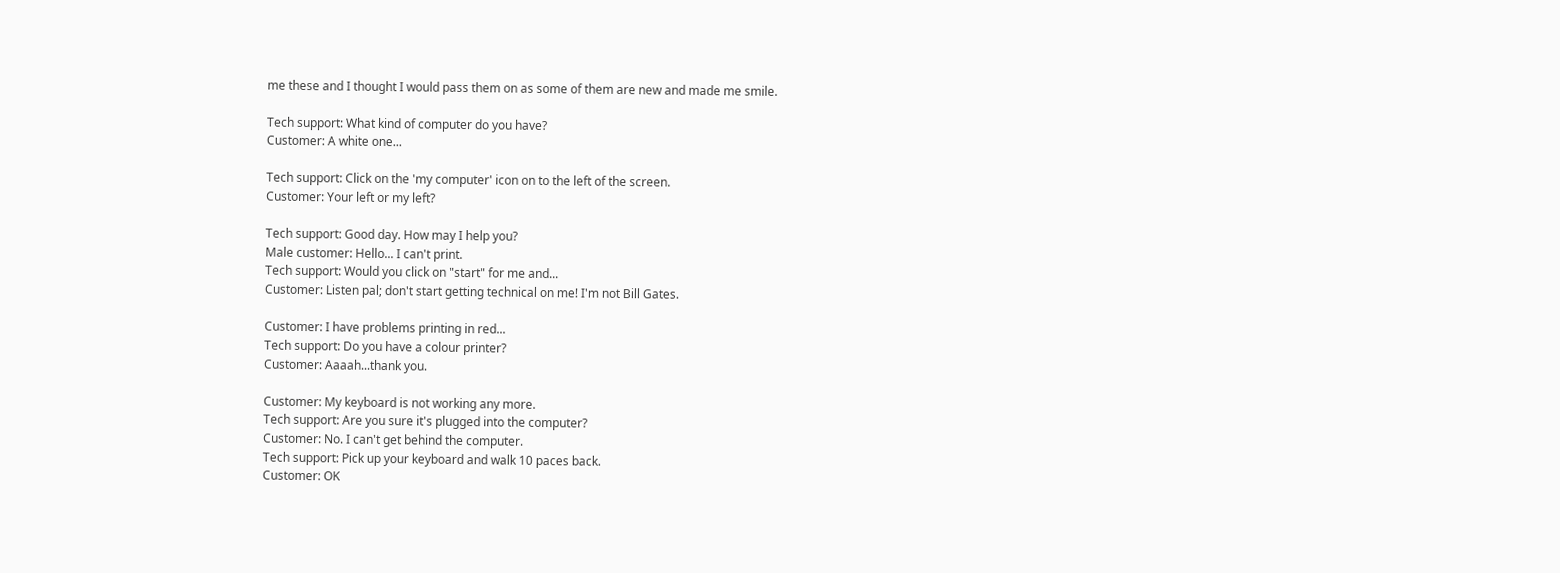me these and I thought I would pass them on as some of them are new and made me smile.

Tech support: What kind of computer do you have?
Customer: A white one...

Tech support: Click on the 'my computer' icon on to the left of the screen.
Customer: Your left or my left?

Tech support: Good day. How may I help you?
Male customer: Hello... I can't print.
Tech support: Would you click on "start" for me and...
Customer: Listen pal; don't start getting technical on me! I'm not Bill Gates.

Customer: I have problems printing in red...
Tech support: Do you have a colour printer?
Customer: Aaaah...thank you.

Customer: My keyboard is not working any more.
Tech support: Are you sure it's plugged into the computer?
Customer: No. I can't get behind the computer.
Tech support: Pick up your keyboard and walk 10 paces back.
Customer: OK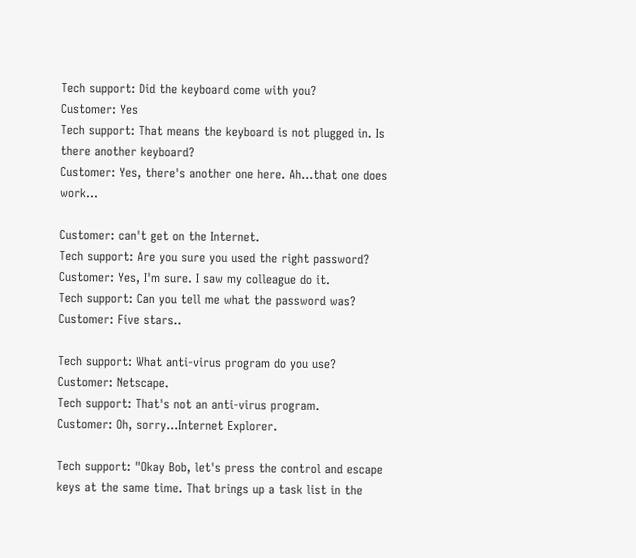Tech support: Did the keyboard come with you?
Customer: Yes
Tech support: That means the keyboard is not plugged in. Is there another keyboard?
Customer: Yes, there's another one here. Ah...that one does work...

Customer: can't get on the Internet.
Tech support: Are you sure you used the right password?
Customer: Yes, I'm sure. I saw my colleague do it.
Tech support: Can you tell me what the password was?
Customer: Five stars..

Tech support: What anti-virus program do you use?
Customer: Netscape.
Tech support: That's not an anti-virus program.
Customer: Oh, sorry...Internet Explorer.

Tech support: "Okay Bob, let's press the control and escape keys at the same time. That brings up a task list in the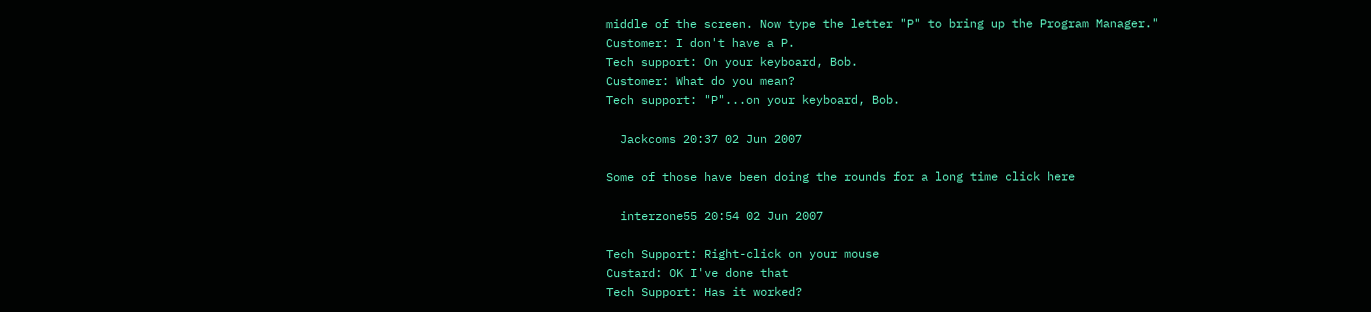middle of the screen. Now type the letter "P" to bring up the Program Manager."
Customer: I don't have a P.
Tech support: On your keyboard, Bob.
Customer: What do you mean?
Tech support: "P"...on your keyboard, Bob.

  Jackcoms 20:37 02 Jun 2007

Some of those have been doing the rounds for a long time click here

  interzone55 20:54 02 Jun 2007

Tech Support: Right-click on your mouse
Custard: OK I've done that
Tech Support: Has it worked?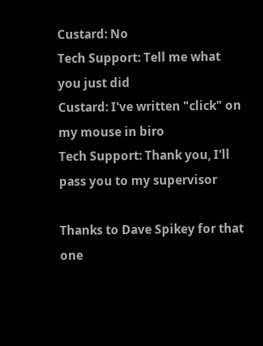Custard: No
Tech Support: Tell me what you just did
Custard: I've written "click" on my mouse in biro
Tech Support: Thank you, I'll pass you to my supervisor

Thanks to Dave Spikey for that one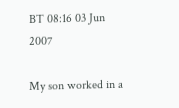BT 08:16 03 Jun 2007

My son worked in a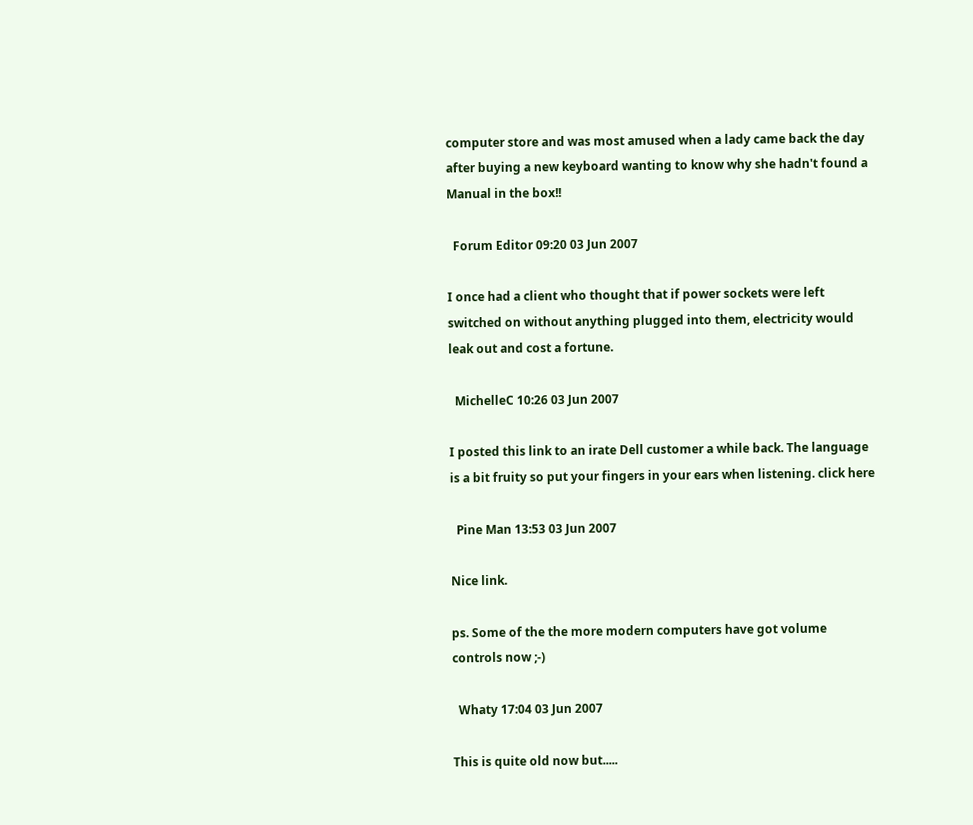computer store and was most amused when a lady came back the day after buying a new keyboard wanting to know why she hadn't found a Manual in the box!!

  Forum Editor 09:20 03 Jun 2007

I once had a client who thought that if power sockets were left switched on without anything plugged into them, electricity would leak out and cost a fortune.

  MichelleC 10:26 03 Jun 2007

I posted this link to an irate Dell customer a while back. The language is a bit fruity so put your fingers in your ears when listening. click here

  Pine Man 13:53 03 Jun 2007

Nice link.

ps. Some of the the more modern computers have got volume controls now ;-)

  Whaty 17:04 03 Jun 2007

This is quite old now but.....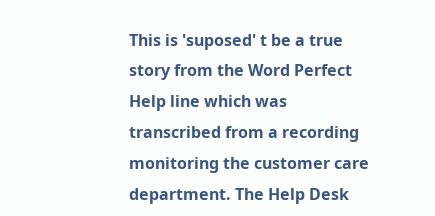This is 'suposed' t be a true story from the Word Perfect Help line which was transcribed from a recording monitoring the customer care department. The Help Desk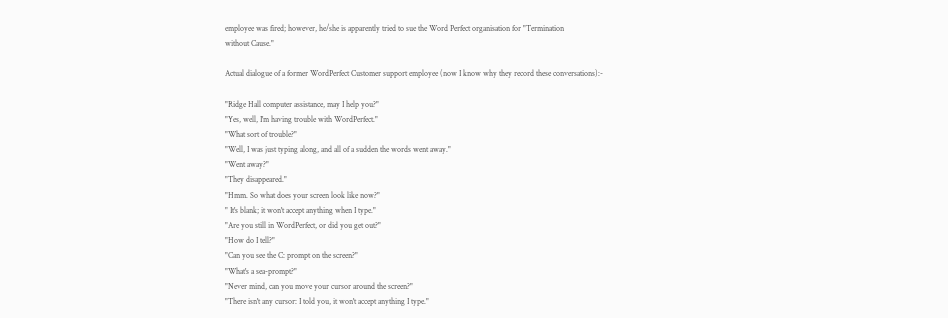employee was fired; however, he/she is apparently tried to sue the Word Perfect organisation for "Termination
without Cause."

Actual dialogue of a former WordPerfect Customer support employee (now I know why they record these conversations):-

"Ridge Hall computer assistance, may I help you?"
"Yes, well, I'm having trouble with WordPerfect."
"What sort of trouble?"
"Well, I was just typing along, and all of a sudden the words went away."
"Went away?"
"They disappeared."
"Hmm. So what does your screen look like now?"
" It's blank; it won't accept anything when I type."
"Are you still in WordPerfect, or did you get out?"
"How do I tell?"
"Can you see the C: prompt on the screen?"
"What's a sea-prompt?"
"Never mind, can you move your cursor around the screen?"
"There isn't any cursor: I told you, it won't accept anything I type."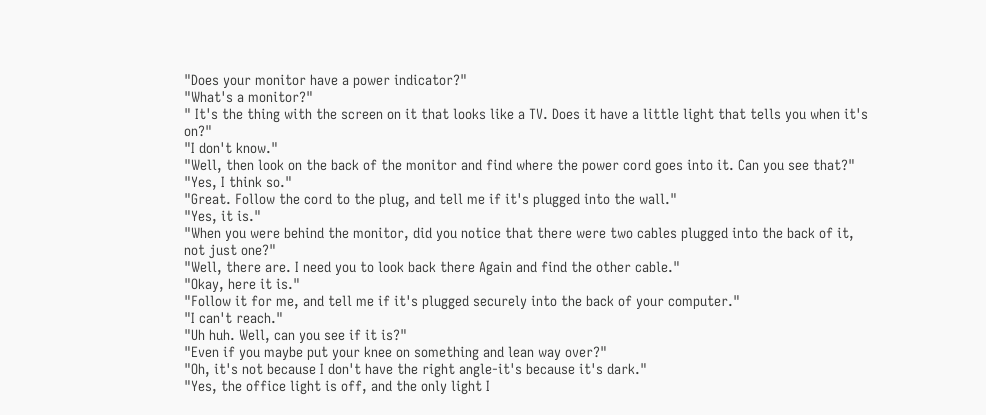"Does your monitor have a power indicator?"
"What's a monitor?"
" It's the thing with the screen on it that looks like a TV. Does it have a little light that tells you when it's on?"
"I don't know."
"Well, then look on the back of the monitor and find where the power cord goes into it. Can you see that?"
"Yes, I think so."
"Great. Follow the cord to the plug, and tell me if it's plugged into the wall."
"Yes, it is."
"When you were behind the monitor, did you notice that there were two cables plugged into the back of it, not just one?"
"Well, there are. I need you to look back there Again and find the other cable."
"Okay, here it is."
"Follow it for me, and tell me if it's plugged securely into the back of your computer."
"I can't reach."
"Uh huh. Well, can you see if it is?"
"Even if you maybe put your knee on something and lean way over?"
"Oh, it's not because I don't have the right angle-it's because it's dark."
"Yes, the office light is off, and the only light I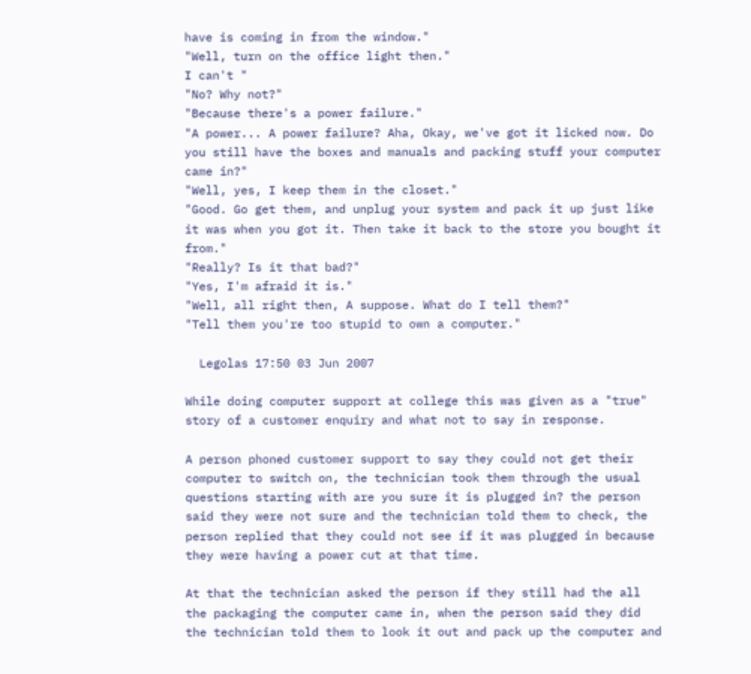have is coming in from the window."
"Well, turn on the office light then."
I can't "
"No? Why not?"
"Because there's a power failure."
"A power... A power failure? Aha, Okay, we've got it licked now. Do you still have the boxes and manuals and packing stuff your computer came in?"
"Well, yes, I keep them in the closet."
"Good. Go get them, and unplug your system and pack it up just like it was when you got it. Then take it back to the store you bought it from."
"Really? Is it that bad?"
"Yes, I'm afraid it is."
"Well, all right then, A suppose. What do I tell them?"
"Tell them you're too stupid to own a computer."

  Legolas 17:50 03 Jun 2007

While doing computer support at college this was given as a "true" story of a customer enquiry and what not to say in response.

A person phoned customer support to say they could not get their computer to switch on, the technician took them through the usual questions starting with are you sure it is plugged in? the person said they were not sure and the technician told them to check, the person replied that they could not see if it was plugged in because they were having a power cut at that time.

At that the technician asked the person if they still had the all the packaging the computer came in, when the person said they did the technician told them to look it out and pack up the computer and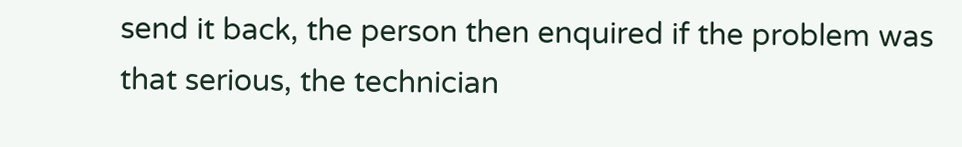send it back, the person then enquired if the problem was that serious, the technician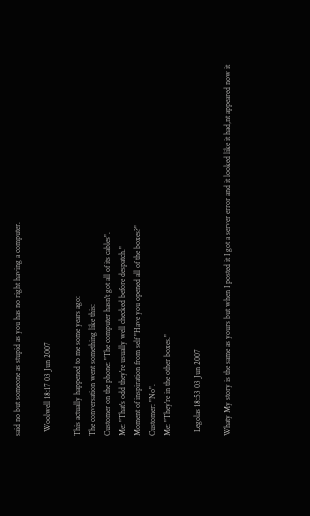said no but someone as stupid as you has no right having a computer.

  Woolwell 18:17 03 Jun 2007

This actually happened to me some years ago:
The conversation went something like this:
Customer on the phone: "The computer hasn't got all of its cables".
Me: "That's odd they're usually well checked before despatch."
Moment of inspiration from self "Have you opened all of the boxes?"
Customer: "No".
Me: "They're in the other boxes."

  Legolas 18:53 03 Jun 2007

Whaty My story is the same as yours but when I posted it I got a server error and it looked like it had,nt appeared now it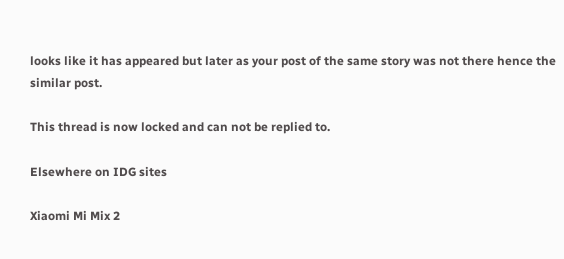looks like it has appeared but later as your post of the same story was not there hence the similar post.

This thread is now locked and can not be replied to.

Elsewhere on IDG sites

Xiaomi Mi Mix 2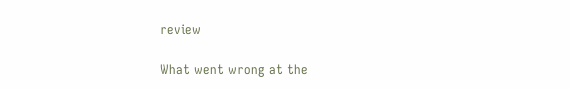review

What went wrong at the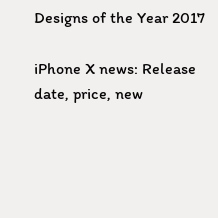Designs of the Year 2017

iPhone X news: Release date, price, new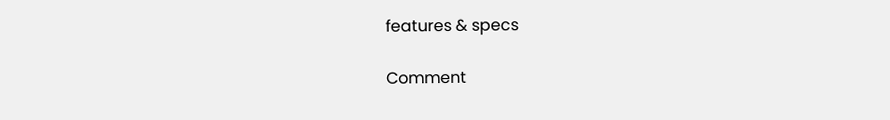features & specs

Comment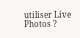utiliser Live Photos ?